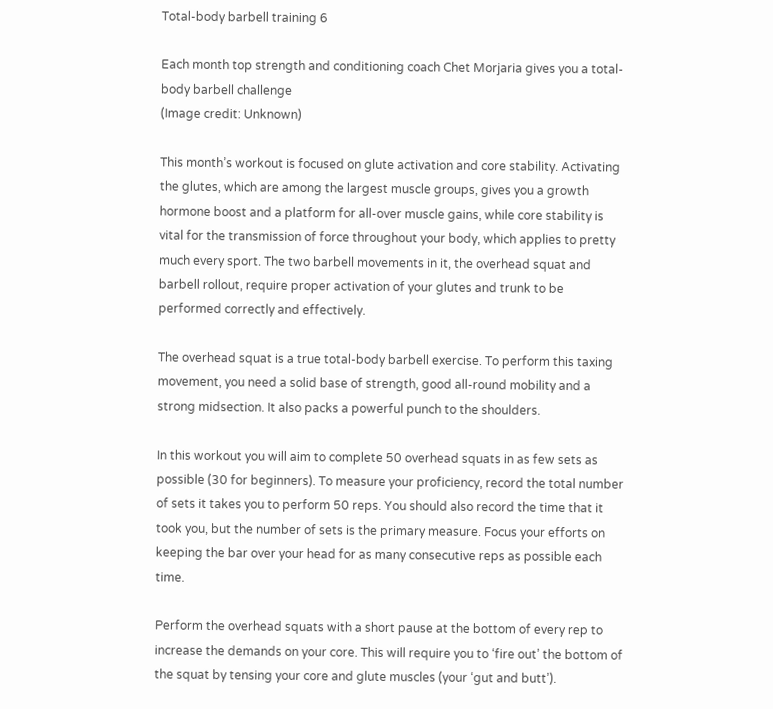Total-body barbell training 6

Each month top strength and conditioning coach Chet Morjaria gives you a total-body barbell challenge
(Image credit: Unknown)

This month’s workout is focused on glute activation and core stability. Activating the glutes, which are among the largest muscle groups, gives you a growth hormone boost and a platform for all-over muscle gains, while core stability is vital for the transmission of force throughout your body, which applies to pretty much every sport. The two barbell movements in it, the overhead squat and barbell rollout, require proper activation of your glutes and trunk to be performed correctly and effectively.

The overhead squat is a true total-body barbell exercise. To perform this taxing movement, you need a solid base of strength, good all-round mobility and a strong midsection. It also packs a powerful punch to the shoulders.

In this workout you will aim to complete 50 overhead squats in as few sets as possible (30 for beginners). To measure your proficiency, record the total number of sets it takes you to perform 50 reps. You should also record the time that it took you, but the number of sets is the primary measure. Focus your efforts on keeping the bar over your head for as many consecutive reps as possible each time.

Perform the overhead squats with a short pause at the bottom of every rep to increase the demands on your core. This will require you to ‘fire out’ the bottom of the squat by tensing your core and glute muscles (your ‘gut and butt’).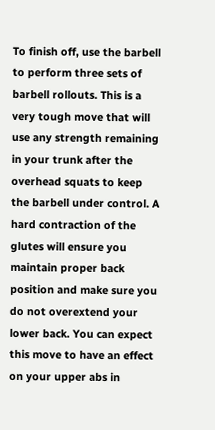To finish off, use the barbell to perform three sets of barbell rollouts. This is a very tough move that will use any strength remaining in your trunk after the overhead squats to keep the barbell under control. A hard contraction of the glutes will ensure you maintain proper back position and make sure you do not overextend your lower back. You can expect this move to have an effect on your upper abs in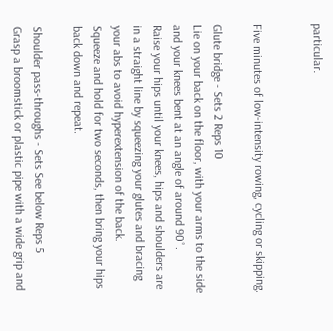particular.


Five minutes of low-intensity rowing, cycling or skipping.

Glute bridge - Sets 2 Reps 10
Lie on your back on the floor, with your arms to the side and your knees bent at an angle of around 90˚.
Raise your hips until your knees, hips and shoulders are in a straight line by squeezing your glutes and bracing your abs to avoid hyperextension of the back.
Squeeze and hold for two seconds, then bring your hips back down and repeat.

Shoulder pass-throughs - Sets See below Reps 5
Grasp a broomstick or plastic pipe with a wide grip and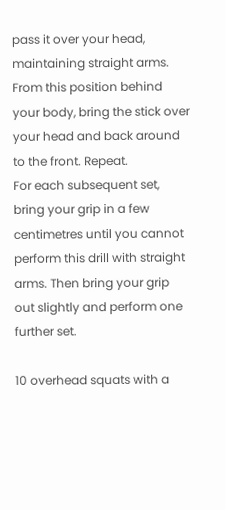pass it over your head, maintaining straight arms.
From this position behind your body, bring the stick over your head and back around to the front. Repeat.
For each subsequent set, bring your grip in a few centimetres until you cannot perform this drill with straight arms. Then bring your grip out slightly and perform one further set.

10 overhead squats with a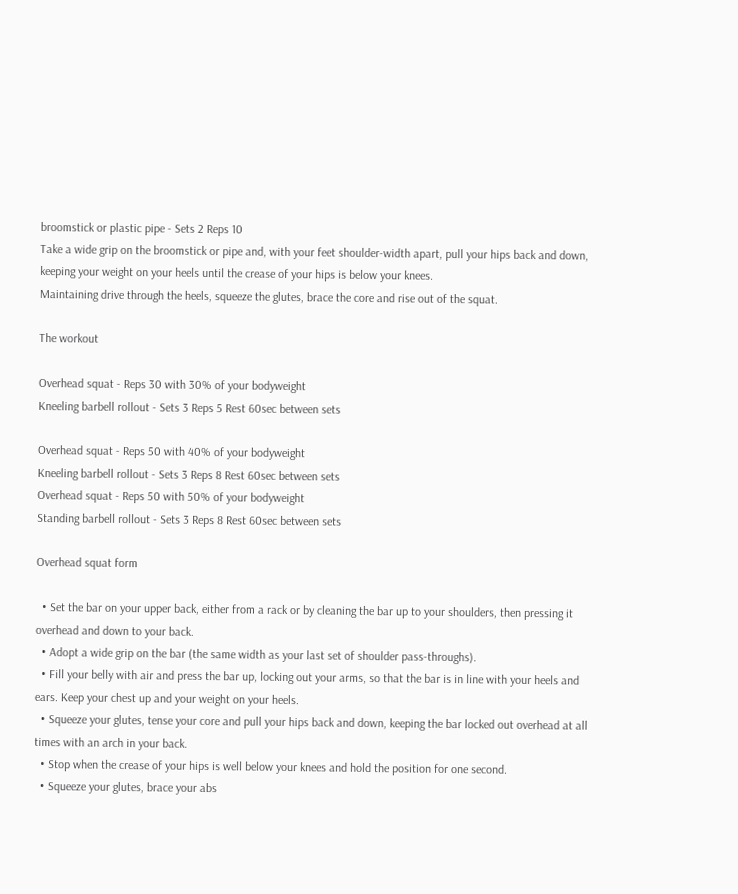broomstick or plastic pipe - Sets 2 Reps 10
Take a wide grip on the broomstick or pipe and, with your feet shoulder-width apart, pull your hips back and down, keeping your weight on your heels until the crease of your hips is below your knees.
Maintaining drive through the heels, squeeze the glutes, brace the core and rise out of the squat.

The workout

Overhead squat - Reps 30 with 30% of your bodyweight
Kneeling barbell rollout - Sets 3 Reps 5 Rest 60sec between sets

Overhead squat - Reps 50 with 40% of your bodyweight
Kneeling barbell rollout - Sets 3 Reps 8 Rest 60sec between sets
Overhead squat - Reps 50 with 50% of your bodyweight
Standing barbell rollout - Sets 3 Reps 8 Rest 60sec between sets

Overhead squat form

  • Set the bar on your upper back, either from a rack or by cleaning the bar up to your shoulders, then pressing it overhead and down to your back.
  • Adopt a wide grip on the bar (the same width as your last set of shoulder pass-throughs).
  • Fill your belly with air and press the bar up, locking out your arms, so that the bar is in line with your heels and ears. Keep your chest up and your weight on your heels.
  • Squeeze your glutes, tense your core and pull your hips back and down, keeping the bar locked out overhead at all times with an arch in your back.
  • Stop when the crease of your hips is well below your knees and hold the position for one second.
  • Squeeze your glutes, brace your abs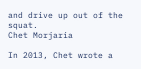and drive up out of the squat.
Chet Morjaria

In 2013, Chet wrote a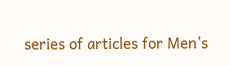series of articles for Men’s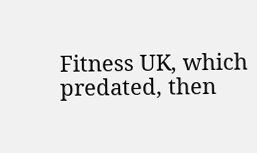Fitness UK, which predated, then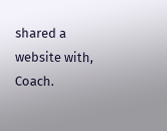shared a website with, Coach.